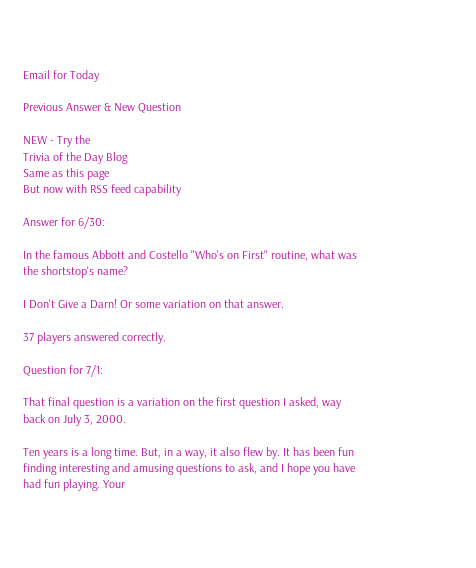Email for Today

Previous Answer & New Question

NEW - Try the
Trivia of the Day Blog
Same as this page
But now with RSS feed capability

Answer for 6/30:

In the famous Abbott and Costello "Who's on First" routine, what was the shortstop's name?

I Don't Give a Darn! Or some variation on that answer.

37 players answered correctly.

Question for 7/1:

That final question is a variation on the first question I asked, way back on July 3, 2000.

Ten years is a long time. But, in a way, it also flew by. It has been fun finding interesting and amusing questions to ask, and I hope you have had fun playing. Your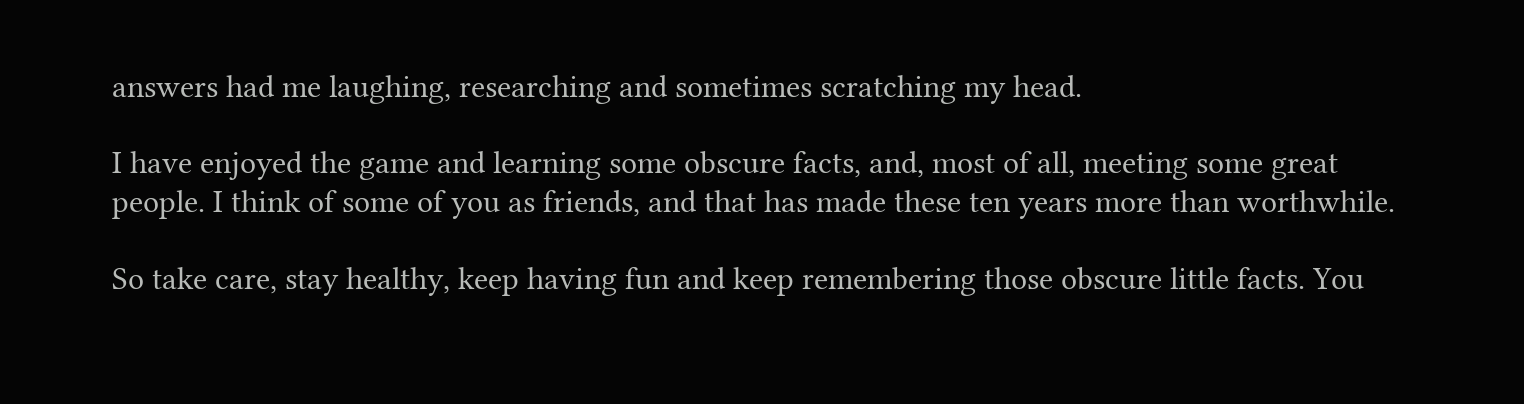answers had me laughing, researching and sometimes scratching my head.

I have enjoyed the game and learning some obscure facts, and, most of all, meeting some great people. I think of some of you as friends, and that has made these ten years more than worthwhile.

So take care, stay healthy, keep having fun and keep remembering those obscure little facts. You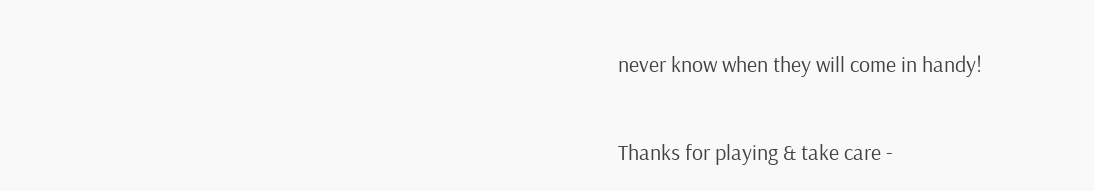never know when they will come in handy!

Thanks for playing & take care -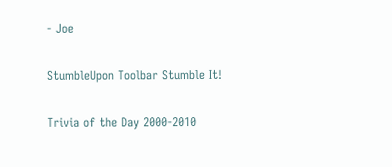- Joe

StumbleUpon Toolbar Stumble It!

Trivia of the Day 2000-2010